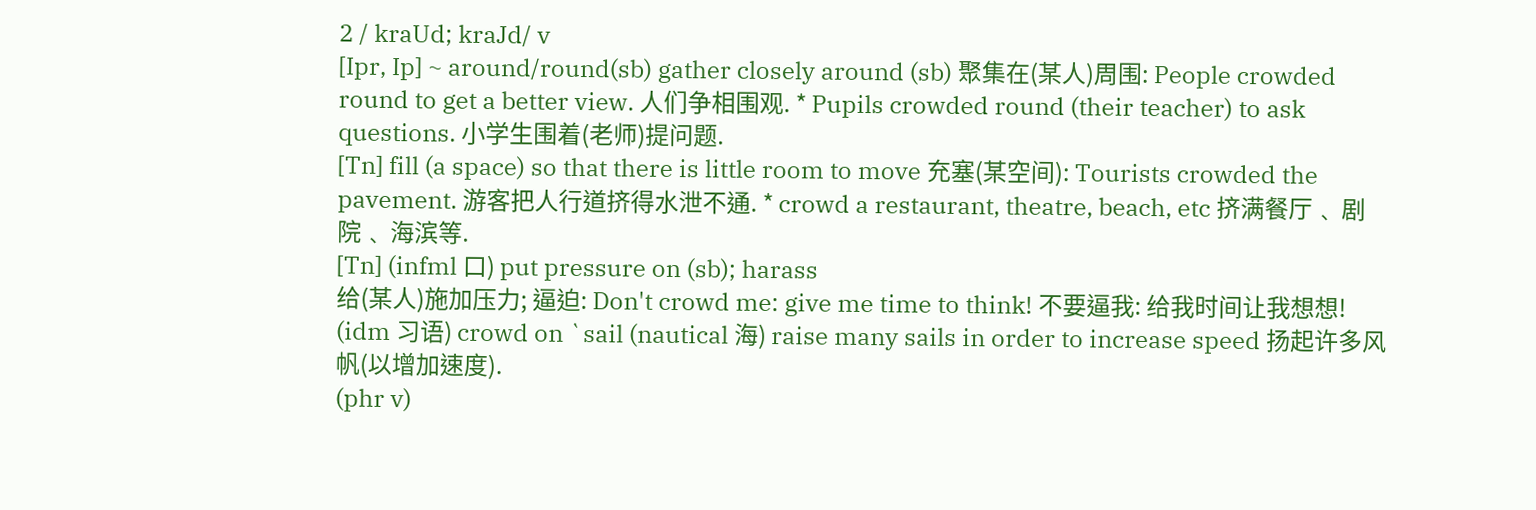2 / kraUd; kraJd/ v
[Ipr, Ip] ~ around/round(sb) gather closely around (sb) 聚集在(某人)周围: People crowded round to get a better view. 人们争相围观. * Pupils crowded round (their teacher) to ask questions. 小学生围着(老师)提问题.
[Tn] fill (a space) so that there is little room to move 充塞(某空间): Tourists crowded the pavement. 游客把人行道挤得水泄不通. * crowd a restaurant, theatre, beach, etc 挤满餐厅﹑ 剧院﹑ 海滨等.
[Tn] (infml 口) put pressure on (sb); harass
给(某人)施加压力; 逼迫: Don't crowd me: give me time to think! 不要逼我: 给我时间让我想想!
(idm 习语) crowd on `sail (nautical 海) raise many sails in order to increase speed 扬起许多风帆(以增加速度).
(phr v)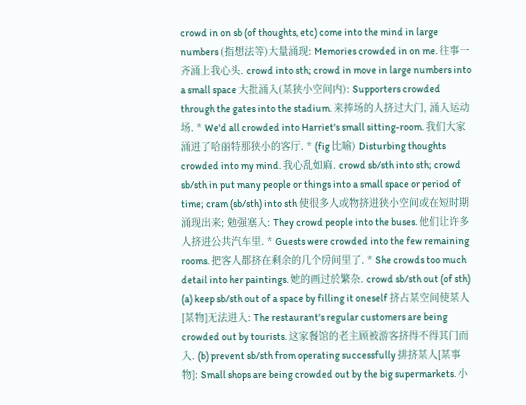crowd in on sb (of thoughts, etc) come into the mind in large numbers (指想法等)大量涌现: Memories crowded in on me. 往事一齐涌上我心头. crowd into sth; crowd in move in large numbers into a small space 大批涌入(某狭小空间内): Supporters crowded through the gates into the stadium. 来捧场的人挤过大门, 涌入运动场. * We'd all crowded into Harriet's small sitting-room. 我们大家涌进了哈丽特那狭小的客厅. * (fig 比喻) Disturbing thoughts crowded into my mind. 我心乱如麻. crowd sb/sth into sth; crowd sb/sth in put many people or things into a small space or period of time; cram (sb/sth) into sth 使很多人或物挤进狭小空间或在短时期涌现出来; 勉强塞入: They crowd people into the buses. 他们让许多人挤进公共汽车里. * Guests were crowded into the few remaining rooms. 把客人都挤在剩余的几个房间里了. * She crowds too much detail into her paintings. 她的画过於繁杂. crowd sb/sth out (of sth) (a) keep sb/sth out of a space by filling it oneself 挤占某空间使某人[某物]无法进入: The restaurant's regular customers are being crowded out by tourists. 这家餐馆的老主顾被游客挤得不得其门而入. (b) prevent sb/sth from operating successfully 排挤某人[某事物]: Small shops are being crowded out by the big supermarkets. 小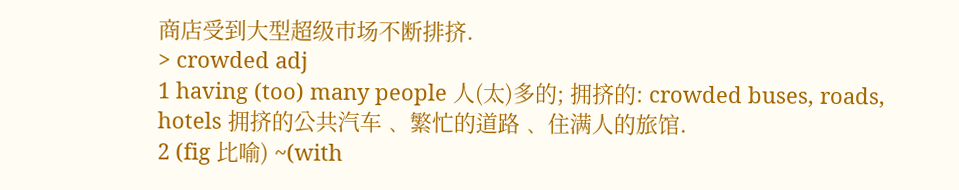商店受到大型超级市场不断排挤.
> crowded adj
1 having (too) many people 人(太)多的; 拥挤的: crowded buses, roads, hotels 拥挤的公共汽车﹑ 繁忙的道路﹑ 住满人的旅馆.
2 (fig 比喻) ~(with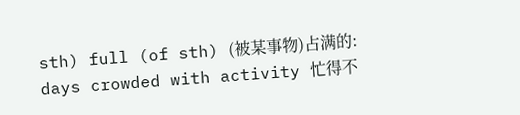sth) full (of sth) (被某事物)占满的: days crowded with activity 忙得不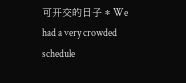可开交的日子 * We had a very crowded schedule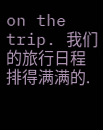on the trip. 我们的旅行日程排得满满的.